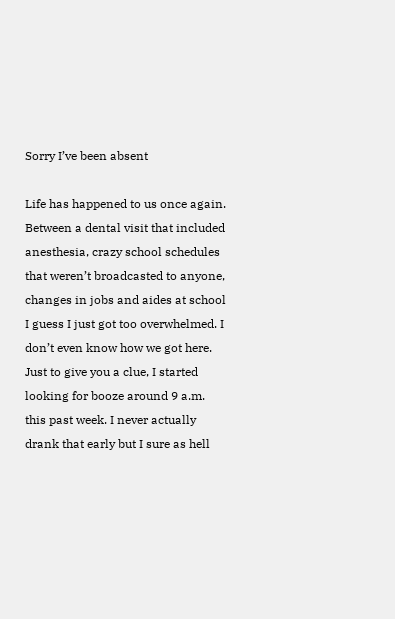Sorry I’ve been absent

Life has happened to us once again. Between a dental visit that included anesthesia, crazy school schedules that weren’t broadcasted to anyone, changes in jobs and aides at school I guess I just got too overwhelmed. I don’t even know how we got here.
Just to give you a clue, I started looking for booze around 9 a.m. this past week. I never actually drank that early but I sure as hell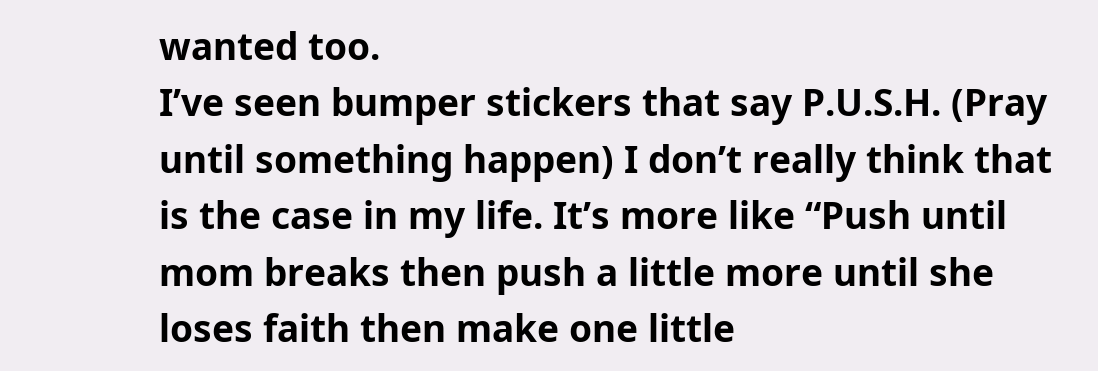wanted too.
I’ve seen bumper stickers that say P.U.S.H. (Pray until something happen) I don’t really think that is the case in my life. It’s more like “Push until mom breaks then push a little more until she loses faith then make one little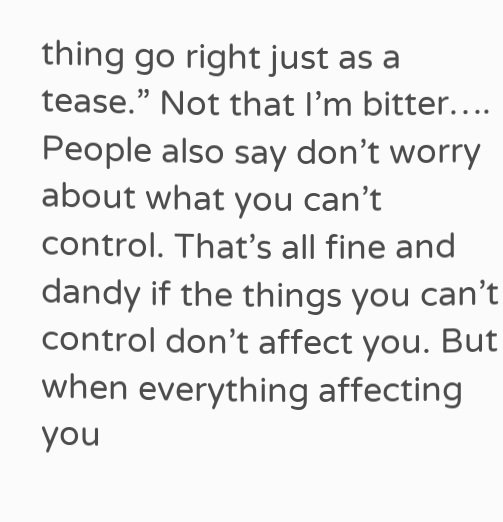thing go right just as a tease.” Not that I’m bitter….
People also say don’t worry about what you can’t control. That’s all fine and dandy if the things you can’t control don’t affect you. But when everything affecting you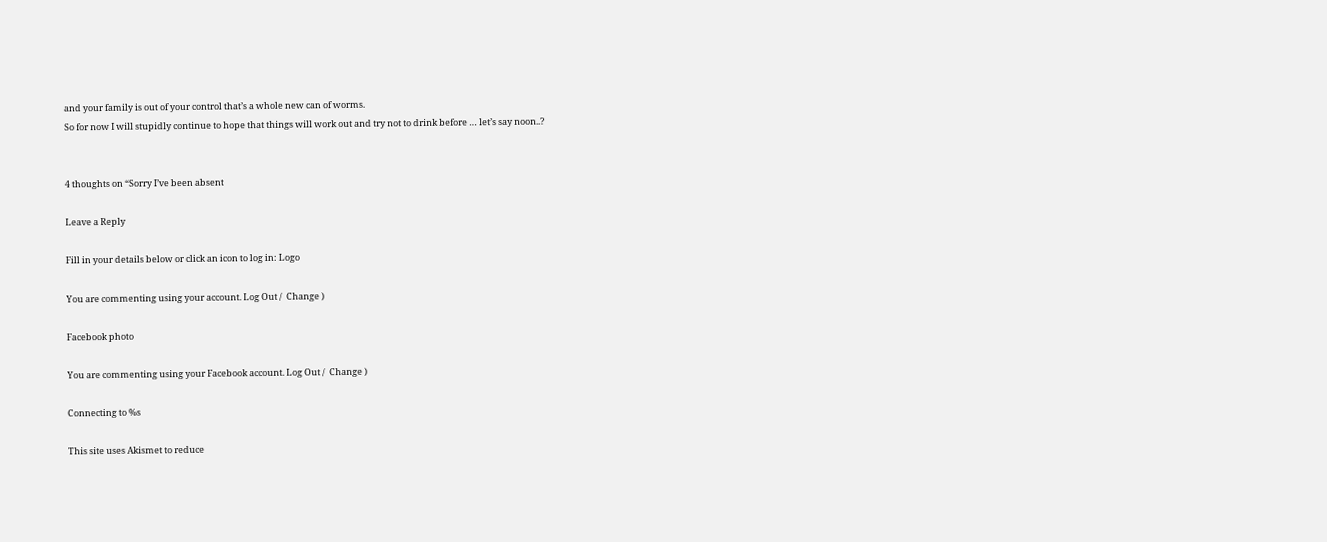and your family is out of your control that’s a whole new can of worms.
So for now I will stupidly continue to hope that things will work out and try not to drink before … let’s say noon..?


4 thoughts on “Sorry I’ve been absent

Leave a Reply

Fill in your details below or click an icon to log in: Logo

You are commenting using your account. Log Out /  Change )

Facebook photo

You are commenting using your Facebook account. Log Out /  Change )

Connecting to %s

This site uses Akismet to reduce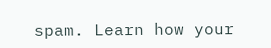spam. Learn how your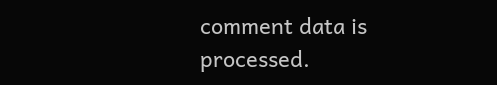comment data is processed.